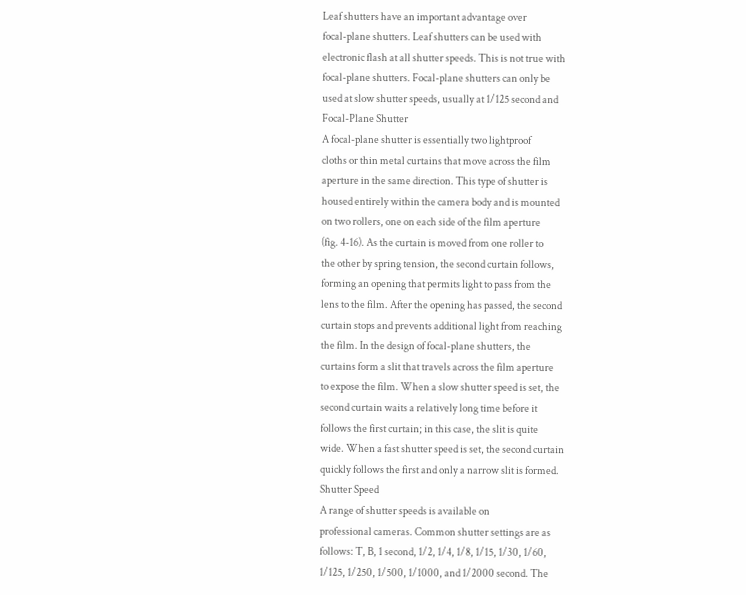Leaf shutters have an important advantage over
focal-plane shutters. Leaf shutters can be used with
electronic flash at all shutter speeds. This is not true with
focal-plane shutters. Focal-plane shutters can only be
used at slow shutter speeds, usually at 1/125 second and
Focal-Plane Shutter
A focal-plane shutter is essentially two lightproof
cloths or thin metal curtains that move across the film
aperture in the same direction. This type of shutter is
housed entirely within the camera body and is mounted
on two rollers, one on each side of the film aperture
(fig. 4-16). As the curtain is moved from one roller to
the other by spring tension, the second curtain follows,
forming an opening that permits light to pass from the
lens to the film. After the opening has passed, the second
curtain stops and prevents additional light from reaching
the film. In the design of focal-plane shutters, the
curtains form a slit that travels across the film aperture
to expose the film. When a slow shutter speed is set, the
second curtain waits a relatively long time before it
follows the first curtain; in this case, the slit is quite
wide. When a fast shutter speed is set, the second curtain
quickly follows the first and only a narrow slit is formed.
Shutter Speed
A range of shutter speeds is available on
professional cameras. Common shutter settings are as
follows: T, B, 1 second, 1/2, 1/4, 1/8, 1/15, 1/30, 1/60,
1/125, 1/250, 1/500, 1/1000, and 1/2000 second. The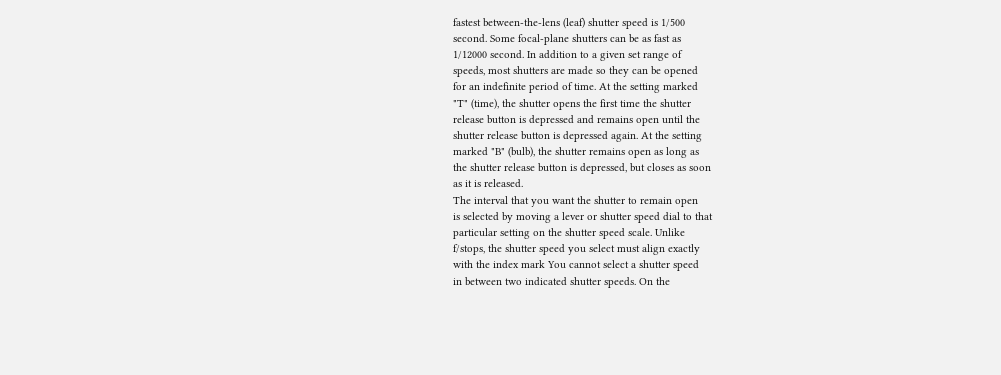fastest between-the-lens (leaf) shutter speed is 1/500
second. Some focal-plane shutters can be as fast as
1/12000 second. In addition to a given set range of
speeds, most shutters are made so they can be opened
for an indefinite period of time. At the setting marked
"T" (time), the shutter opens the first time the shutter
release button is depressed and remains open until the
shutter release button is depressed again. At the setting
marked "B" (bulb), the shutter remains open as long as
the shutter release button is depressed, but closes as soon
as it is released.
The interval that you want the shutter to remain open
is selected by moving a lever or shutter speed dial to that
particular setting on the shutter speed scale. Unlike
f/stops, the shutter speed you select must align exactly
with the index mark You cannot select a shutter speed
in between two indicated shutter speeds. On the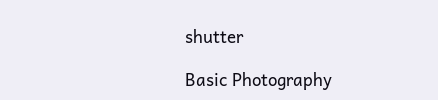shutter

Basic Photography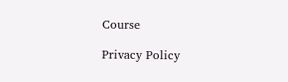Course

Privacy Policy